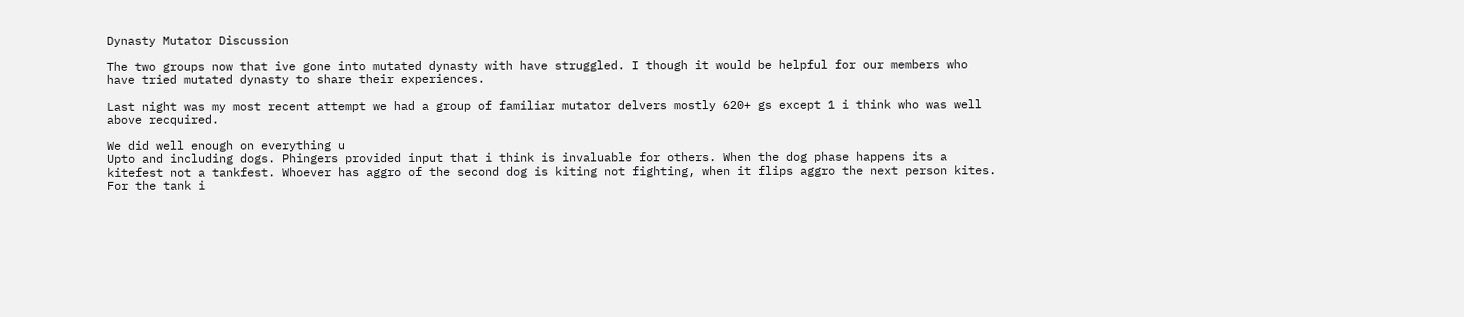Dynasty Mutator Discussion

The two groups now that ive gone into mutated dynasty with have struggled. I though it would be helpful for our members who have tried mutated dynasty to share their experiences.

Last night was my most recent attempt we had a group of familiar mutator delvers mostly 620+ gs except 1 i think who was well above recquired.

We did well enough on everything u
Upto and including dogs. Phingers provided input that i think is invaluable for others. When the dog phase happens its a kitefest not a tankfest. Whoever has aggro of the second dog is kiting not fighting, when it flips aggro the next person kites. For the tank i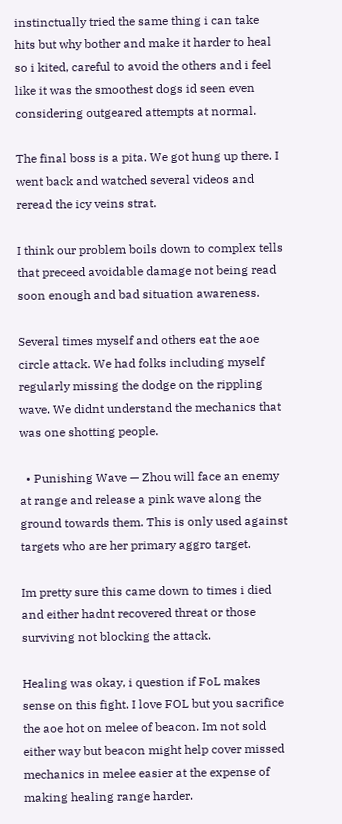instinctually tried the same thing i can take hits but why bother and make it harder to heal so i kited, careful to avoid the others and i feel like it was the smoothest dogs id seen even considering outgeared attempts at normal.

The final boss is a pita. We got hung up there. I went back and watched several videos and reread the icy veins strat.

I think our problem boils down to complex tells that preceed avoidable damage not being read soon enough and bad situation awareness.

Several times myself and others eat the aoe circle attack. We had folks including myself regularly missing the dodge on the rippling wave. We didnt understand the mechanics that was one shotting people.

  • Punishing Wave — Zhou will face an enemy at range and release a pink wave along the ground towards them. This is only used against targets who are her primary aggro target.

Im pretty sure this came down to times i died and either hadnt recovered threat or those surviving not blocking the attack.

Healing was okay, i question if FoL makes sense on this fight. I love FOL but you sacrifice the aoe hot on melee of beacon. Im not sold either way but beacon might help cover missed mechanics in melee easier at the expense of making healing range harder.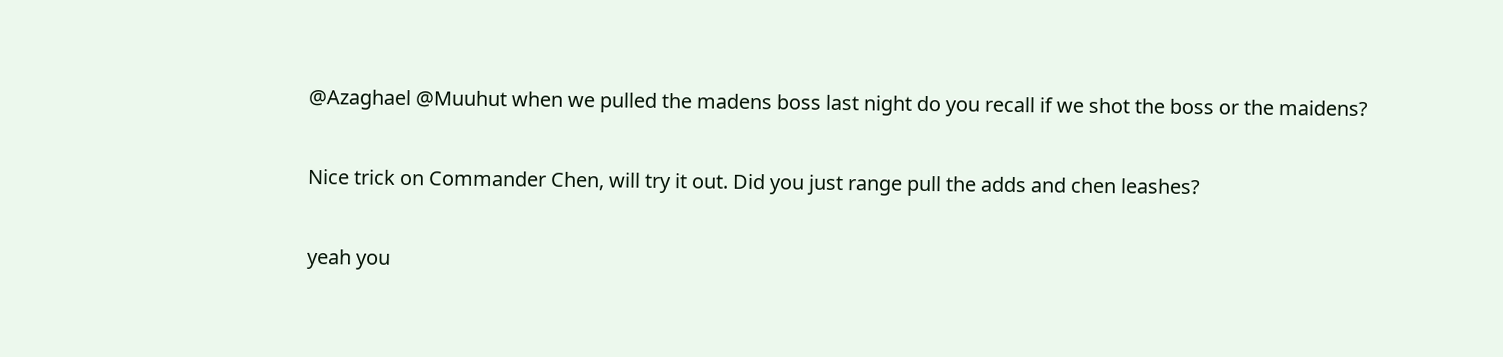@Azaghael @Muuhut when we pulled the madens boss last night do you recall if we shot the boss or the maidens?

Nice trick on Commander Chen, will try it out. Did you just range pull the adds and chen leashes?

yeah you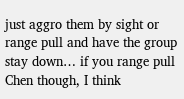just aggro them by sight or range pull and have the group stay down… if you range pull Chen though, I think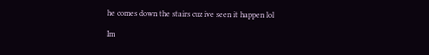he comes down the stairs cuz ive seen it happen lol

Im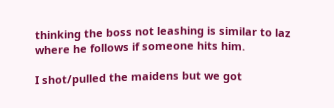thinking the boss not leashing is similar to laz where he follows if someone hits him.

I shot/pulled the maidens but we got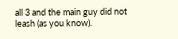all 3 and the main guy did not leash (as you know).